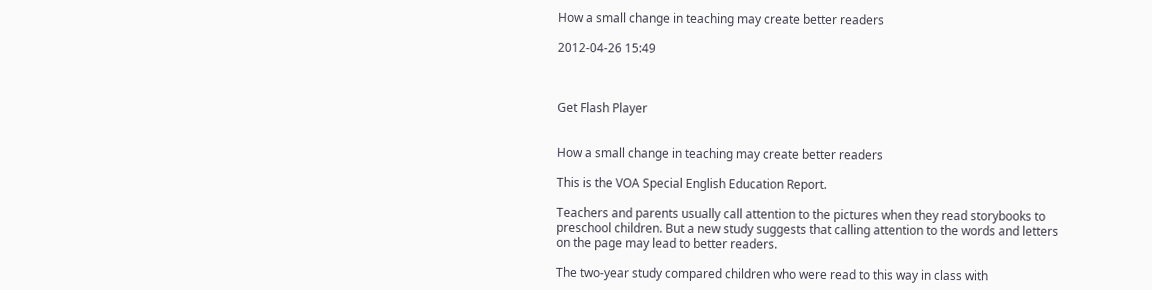How a small change in teaching may create better readers

2012-04-26 15:49



Get Flash Player


How a small change in teaching may create better readers

This is the VOA Special English Education Report.

Teachers and parents usually call attention to the pictures when they read storybooks to preschool children. But a new study suggests that calling attention to the words and letters on the page may lead to better readers.

The two-year study compared children who were read to this way in class with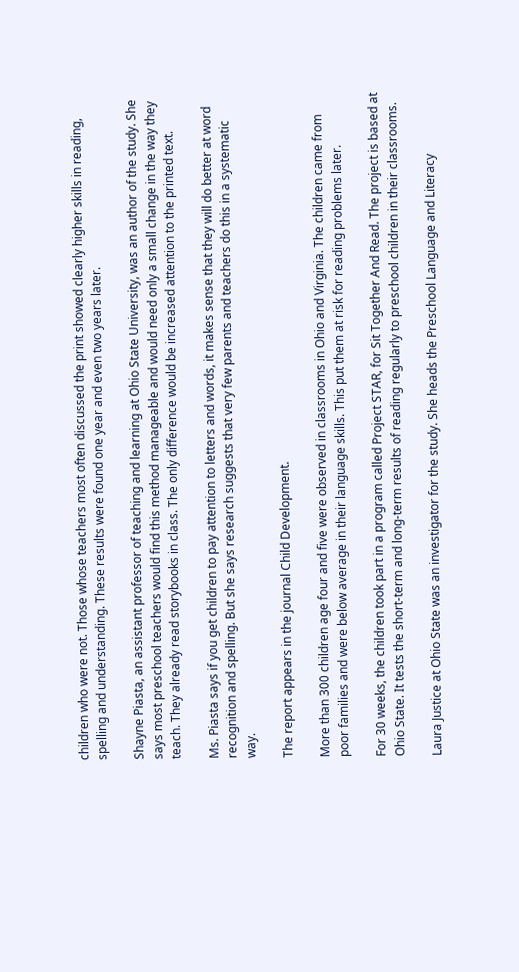children who were not. Those whose teachers most often discussed the print showed clearly higher skills in reading, spelling and understanding. These results were found one year and even two years later.

Shayne Piasta, an assistant professor of teaching and learning at Ohio State University, was an author of the study. She says most preschool teachers would find this method manageable and would need only a small change in the way they teach. They already read storybooks in class. The only difference would be increased attention to the printed text.

Ms. Piasta says if you get children to pay attention to letters and words, it makes sense that they will do better at word recognition and spelling. But she says research suggests that very few parents and teachers do this in a systematic way.

The report appears in the journal Child Development.

More than 300 children age four and five were observed in classrooms in Ohio and Virginia. The children came from poor families and were below average in their language skills. This put them at risk for reading problems later.

For 30 weeks, the children took part in a program called Project STAR, for Sit Together And Read. The project is based at Ohio State. It tests the short-term and long-term results of reading regularly to preschool children in their classrooms.

Laura Justice at Ohio State was an investigator for the study. She heads the Preschool Language and Literacy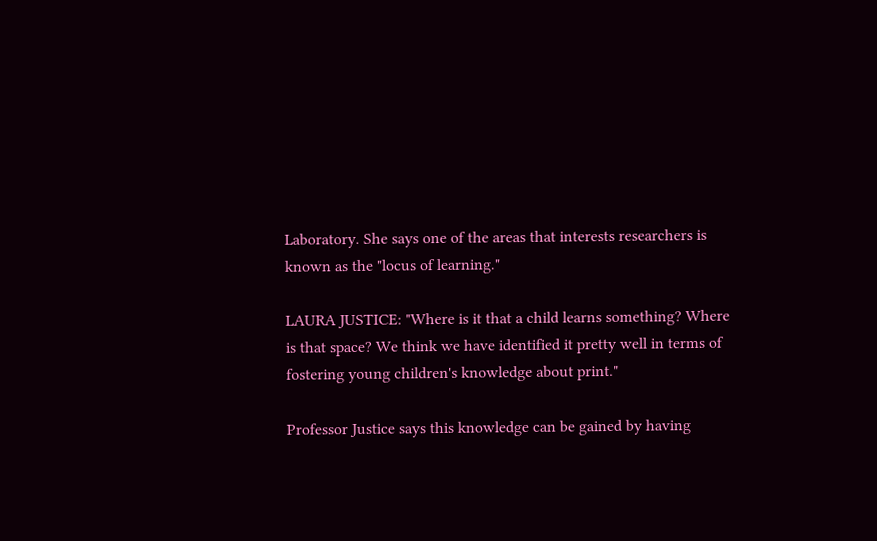Laboratory. She says one of the areas that interests researchers is known as the "locus of learning."

LAURA JUSTICE: "Where is it that a child learns something? Where is that space? We think we have identified it pretty well in terms of fostering young children's knowledge about print."

Professor Justice says this knowledge can be gained by having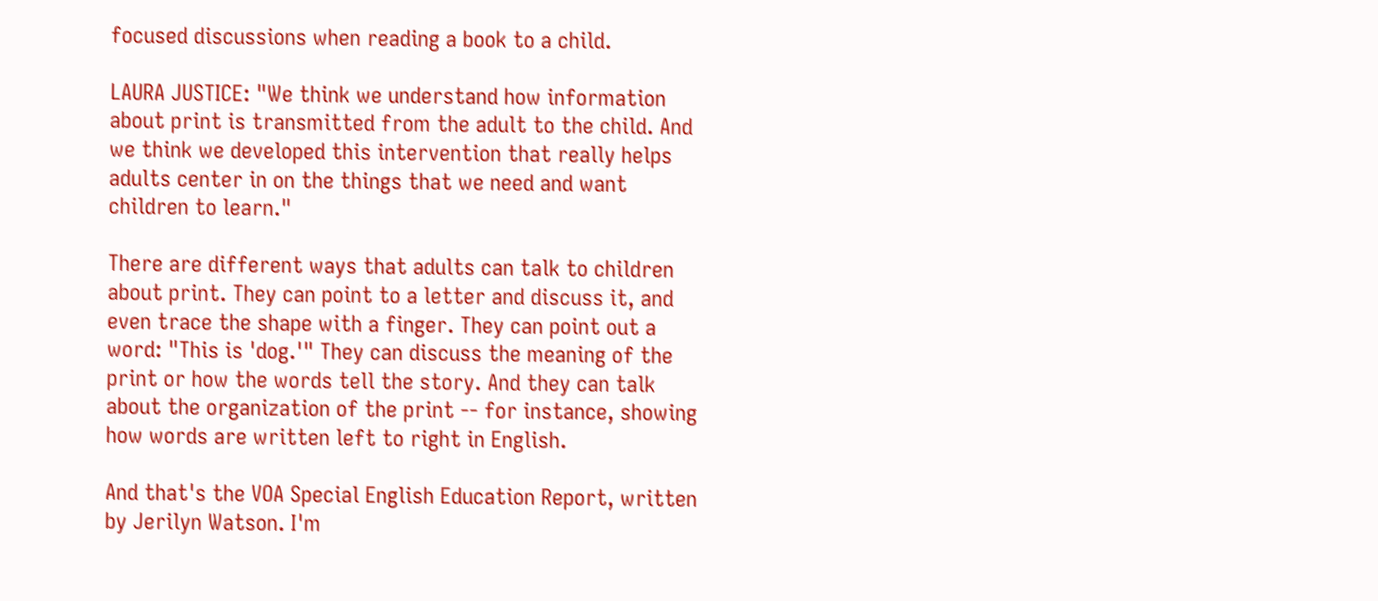focused discussions when reading a book to a child.

LAURA JUSTICE: "We think we understand how information about print is transmitted from the adult to the child. And we think we developed this intervention that really helps adults center in on the things that we need and want children to learn."

There are different ways that adults can talk to children about print. They can point to a letter and discuss it, and even trace the shape with a finger. They can point out a word: "This is 'dog.'" They can discuss the meaning of the print or how the words tell the story. And they can talk about the organization of the print -- for instance, showing how words are written left to right in English.

And that's the VOA Special English Education Report, written by Jerilyn Watson. I'm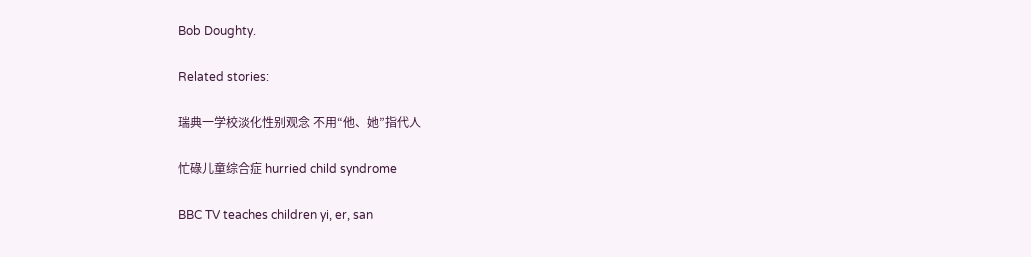Bob Doughty.

Related stories:

瑞典一学校淡化性别观念 不用“他、她”指代人

忙碌儿童综合症 hurried child syndrome

BBC TV teaches children yi, er, san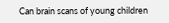Can brain scans of young children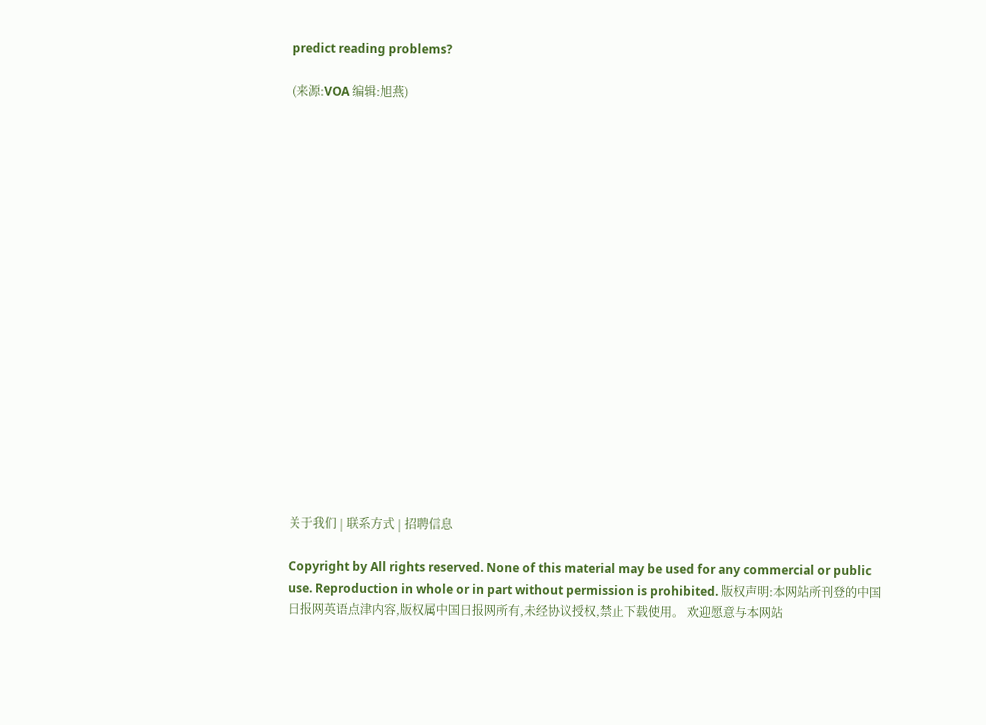predict reading problems?

(来源:VOA 编辑:旭燕)



















关于我们 | 联系方式 | 招聘信息

Copyright by All rights reserved. None of this material may be used for any commercial or public use. Reproduction in whole or in part without permission is prohibited. 版权声明:本网站所刊登的中国日报网英语点津内容,版权属中国日报网所有,未经协议授权,禁止下载使用。 欢迎愿意与本网站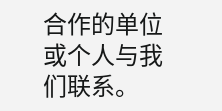合作的单位或个人与我们联系。